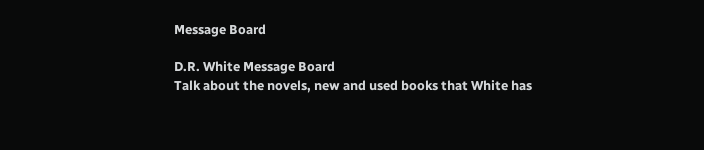Message Board

D.R. White Message Board
Talk about the novels, new and used books that White has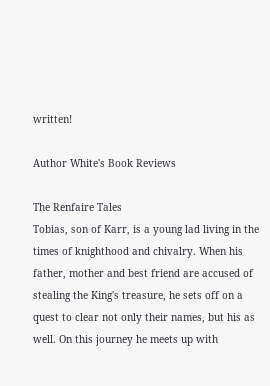written!

Author White's Book Reviews

The Renfaire Tales
Tobias, son of Karr, is a young lad living in the times of knighthood and chivalry. When his father, mother and best friend are accused of stealing the King's treasure, he sets off on a quest to clear not only their names, but his as well. On this journey he meets up with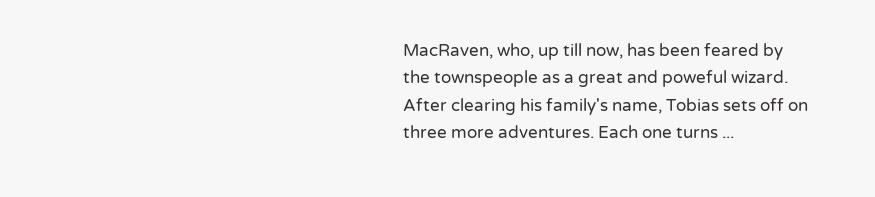MacRaven, who, up till now, has been feared by the townspeople as a great and poweful wizard. After clearing his family's name, Tobias sets off on three more adventures. Each one turns ...